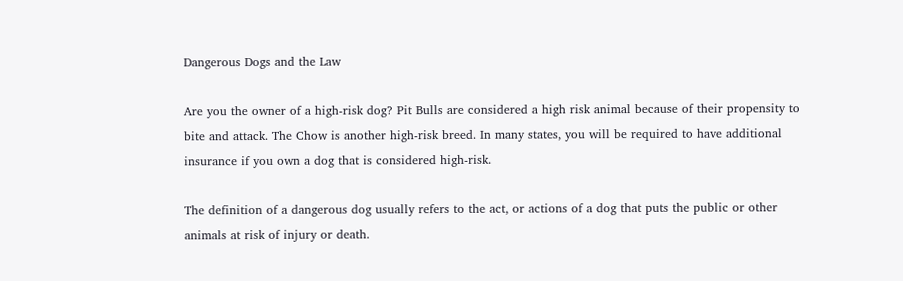Dangerous Dogs and the Law

Are you the owner of a high-risk dog? Pit Bulls are considered a high risk animal because of their propensity to bite and attack. The Chow is another high-risk breed. In many states, you will be required to have additional insurance if you own a dog that is considered high-risk.

The definition of a dangerous dog usually refers to the act, or actions of a dog that puts the public or other animals at risk of injury or death.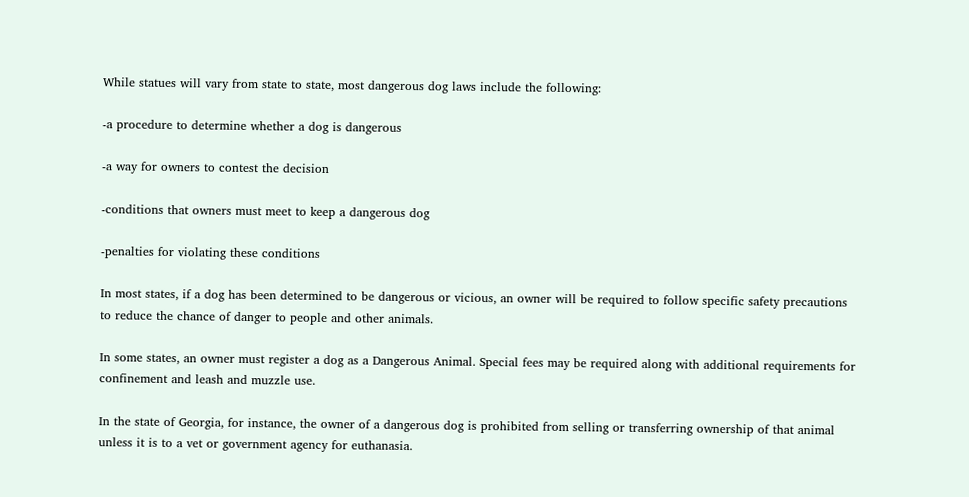While statues will vary from state to state, most dangerous dog laws include the following:

-a procedure to determine whether a dog is dangerous

-a way for owners to contest the decision

-conditions that owners must meet to keep a dangerous dog

-penalties for violating these conditions

In most states, if a dog has been determined to be dangerous or vicious, an owner will be required to follow specific safety precautions to reduce the chance of danger to people and other animals.

In some states, an owner must register a dog as a Dangerous Animal. Special fees may be required along with additional requirements for confinement and leash and muzzle use.

In the state of Georgia, for instance, the owner of a dangerous dog is prohibited from selling or transferring ownership of that animal unless it is to a vet or government agency for euthanasia.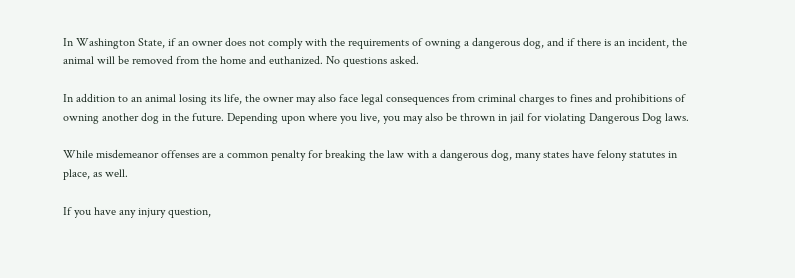In Washington State, if an owner does not comply with the requirements of owning a dangerous dog, and if there is an incident, the animal will be removed from the home and euthanized. No questions asked.

In addition to an animal losing its life, the owner may also face legal consequences from criminal charges to fines and prohibitions of owning another dog in the future. Depending upon where you live, you may also be thrown in jail for violating Dangerous Dog laws.

While misdemeanor offenses are a common penalty for breaking the law with a dangerous dog, many states have felony statutes in place, as well.

If you have any injury question,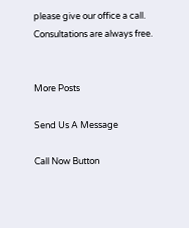please give our office a call. Consultations are always free.


More Posts

Send Us A Message

Call Now Button